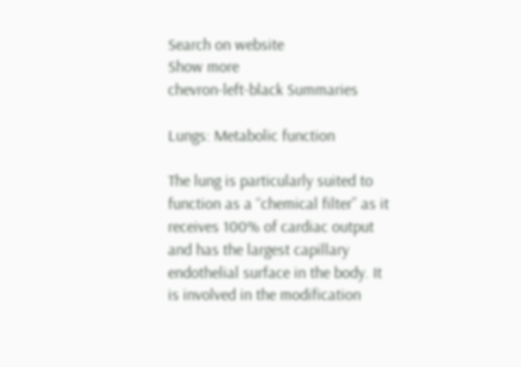Search on website
Show more
chevron-left-black Summaries

Lungs: Metabolic function

The lung is particularly suited to function as a “chemical filter” as it receives 100% of cardiac output and has the largest capillary endothelial surface in the body. It is involved in the modification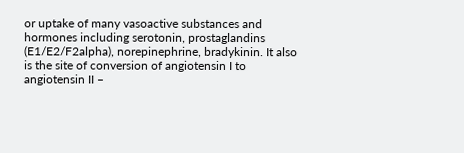or uptake of many vasoactive substances and hormones including serotonin, prostaglandins (E1/E2/F2alpha), norepinephrine, bradykinin. It also is the site of conversion of angiotensin I to angiotensin II –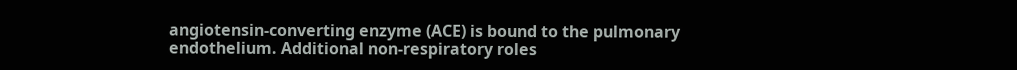angiotensin-converting enzyme (ACE) is bound to the pulmonary endothelium. Additional non-respiratory roles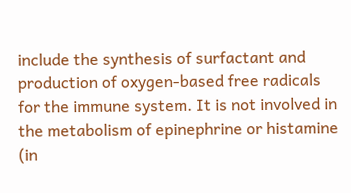include the synthesis of surfactant and production of oxygen-based free radicals for the immune system. It is not involved in the metabolism of epinephrine or histamine (in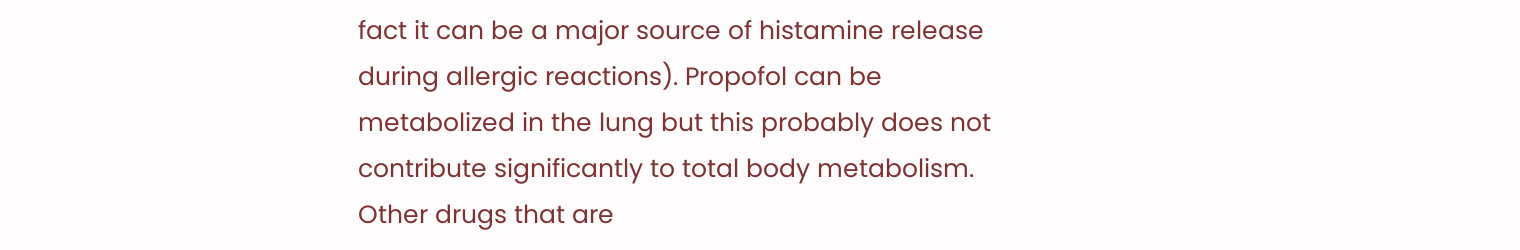fact it can be a major source of histamine release during allergic reactions). Propofol can be metabolized in the lung but this probably does not contribute significantly to total body metabolism. Other drugs that are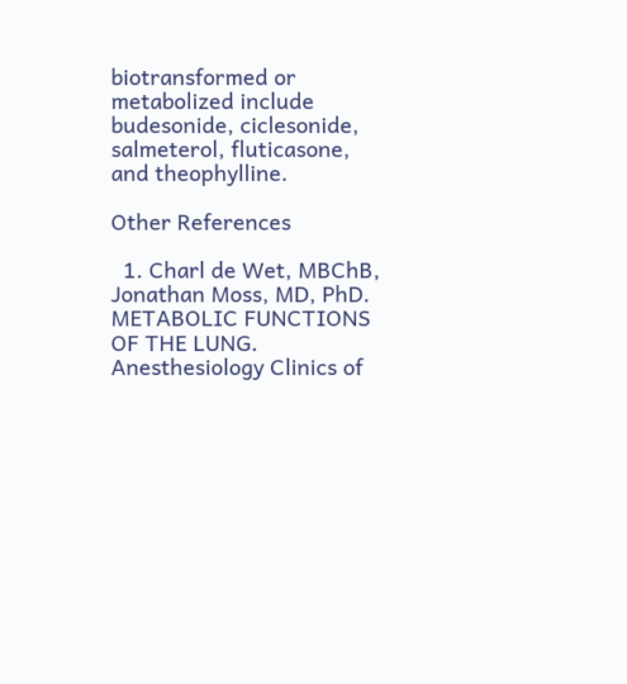biotransformed or metabolized include budesonide, ciclesonide, salmeterol, fluticasone, and theophylline.

Other References

  1. Charl de Wet, MBChB, Jonathan Moss, MD, PhD. METABOLIC FUNCTIONS OF THE LUNG. Anesthesiology Clinics of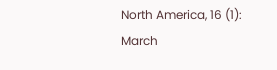North America, 16 (1): March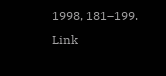1998, 181–199. Link